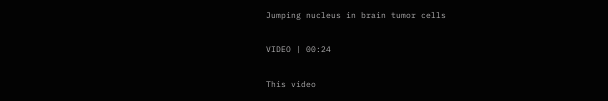Jumping nucleus in brain tumor cells

VIDEO | 00:24

This video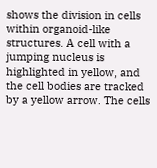shows the division in cells within organoid-like structures. A cell with a jumping nucleus is highlighted in yellow, and the cell bodies are tracked by a yellow arrow. The cells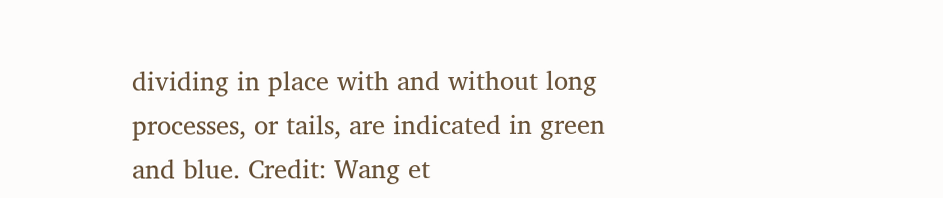dividing in place with and without long processes, or tails, are indicated in green and blue. Credit: Wang et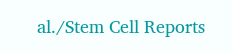al./Stem Cell Reports